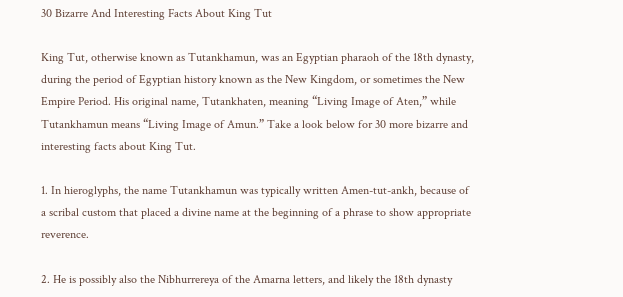30 Bizarre And Interesting Facts About King Tut

King Tut, otherwise known as Tutankhamun, was an Egyptian pharaoh of the 18th dynasty, during the period of Egyptian history known as the New Kingdom, or sometimes the New Empire Period. His original name, Tutankhaten, meaning “Living Image of Aten,” while Tutankhamun means “Living Image of Amun.” Take a look below for 30 more bizarre and interesting facts about King Tut.

1. In hieroglyphs, the name Tutankhamun was typically written Amen-tut-ankh, because of a scribal custom that placed a divine name at the beginning of a phrase to show appropriate reverence.

2. He is possibly also the Nibhurrereya of the Amarna letters, and likely the 18th dynasty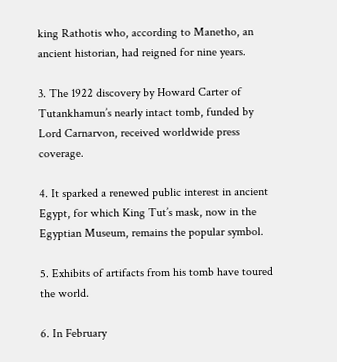king Rathotis who, according to Manetho, an ancient historian, had reigned for nine years.

3. The 1922 discovery by Howard Carter of Tutankhamun’s nearly intact tomb, funded by Lord Carnarvon, received worldwide press coverage.

4. It sparked a renewed public interest in ancient Egypt, for which King Tut’s mask, now in the Egyptian Museum, remains the popular symbol.

5. Exhibits of artifacts from his tomb have toured the world.

6. In February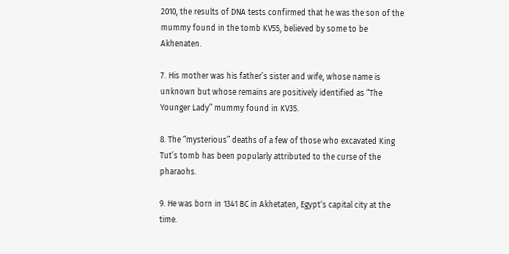2010, the results of DNA tests confirmed that he was the son of the mummy found in the tomb KV55, believed by some to be Akhenaten.

7. His mother was his father’s sister and wife, whose name is unknown but whose remains are positively identified as “The Younger Lady” mummy found in KV35.

8. The “mysterious” deaths of a few of those who excavated King Tut’s tomb has been popularly attributed to the curse of the pharaohs.

9. He was born in 1341 BC in Akhetaten, Egypt‘s capital city at the time.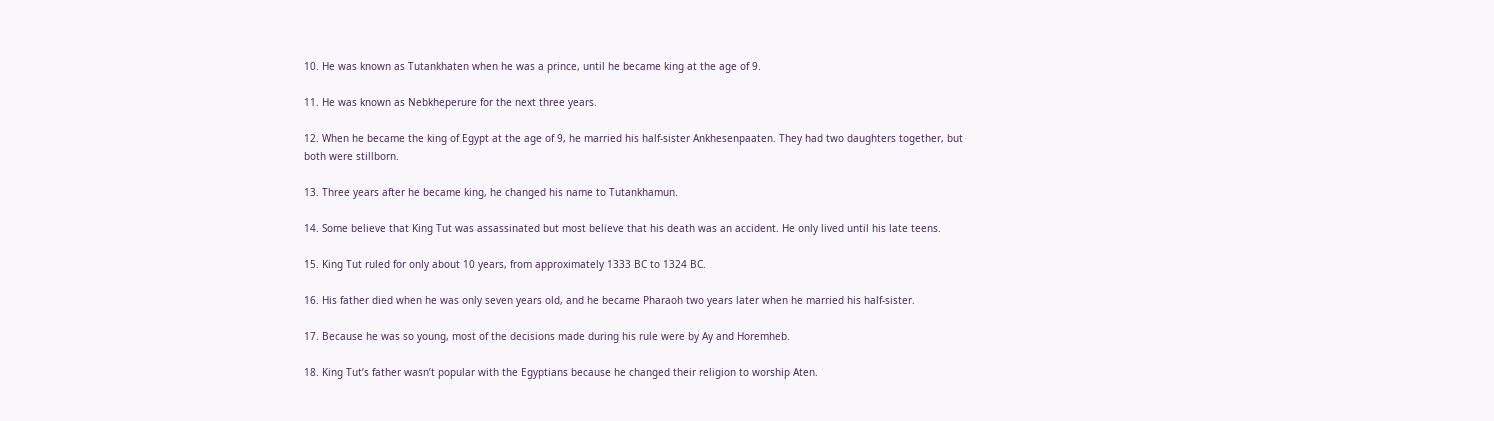10. He was known as Tutankhaten when he was a prince, until he became king at the age of 9.

11. He was known as Nebkheperure for the next three years.

12. When he became the king of Egypt at the age of 9, he married his half-sister Ankhesenpaaten. They had two daughters together, but both were stillborn.

13. Three years after he became king, he changed his name to Tutankhamun.

14. Some believe that King Tut was assassinated but most believe that his death was an accident. He only lived until his late teens.

15. King Tut ruled for only about 10 years, from approximately 1333 BC to 1324 BC.

16. His father died when he was only seven years old, and he became Pharaoh two years later when he married his half-sister.

17. Because he was so young, most of the decisions made during his rule were by Ay and Horemheb.

18. King Tut’s father wasn’t popular with the Egyptians because he changed their religion to worship Aten.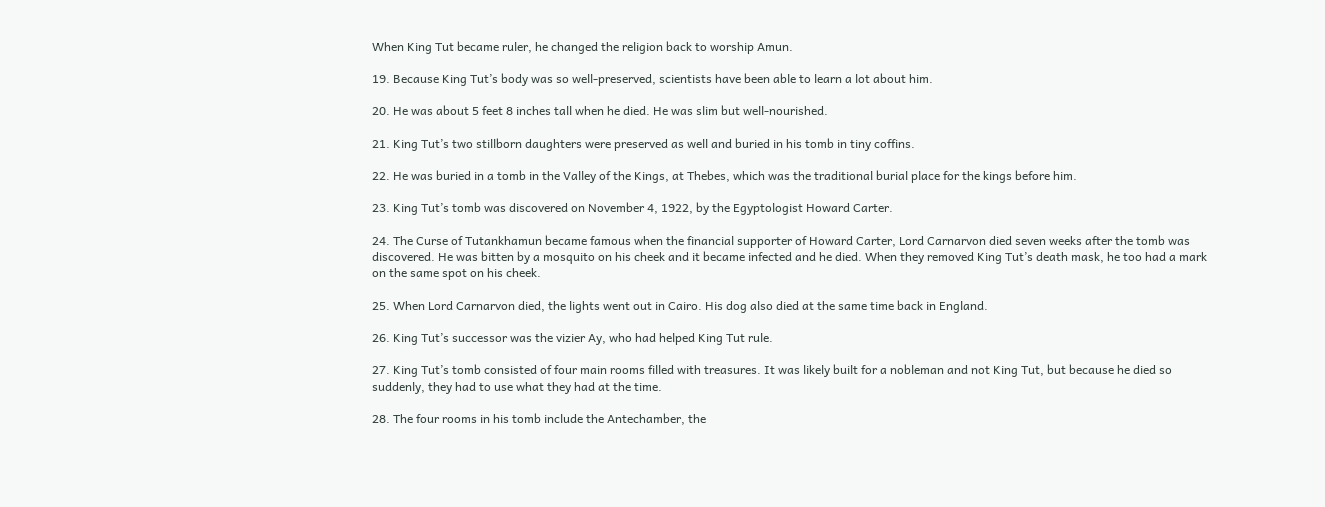When King Tut became ruler, he changed the religion back to worship Amun.

19. Because King Tut’s body was so well-preserved, scientists have been able to learn a lot about him.

20. He was about 5 feet 8 inches tall when he died. He was slim but well-nourished.

21. King Tut’s two stillborn daughters were preserved as well and buried in his tomb in tiny coffins.

22. He was buried in a tomb in the Valley of the Kings, at Thebes, which was the traditional burial place for the kings before him.

23. King Tut’s tomb was discovered on November 4, 1922, by the Egyptologist Howard Carter.

24. The Curse of Tutankhamun became famous when the financial supporter of Howard Carter, Lord Carnarvon died seven weeks after the tomb was discovered. He was bitten by a mosquito on his cheek and it became infected and he died. When they removed King Tut’s death mask, he too had a mark on the same spot on his cheek.

25. When Lord Carnarvon died, the lights went out in Cairo. His dog also died at the same time back in England.

26. King Tut’s successor was the vizier Ay, who had helped King Tut rule.

27. King Tut’s tomb consisted of four main rooms filled with treasures. It was likely built for a nobleman and not King Tut, but because he died so suddenly, they had to use what they had at the time.

28. The four rooms in his tomb include the Antechamber, the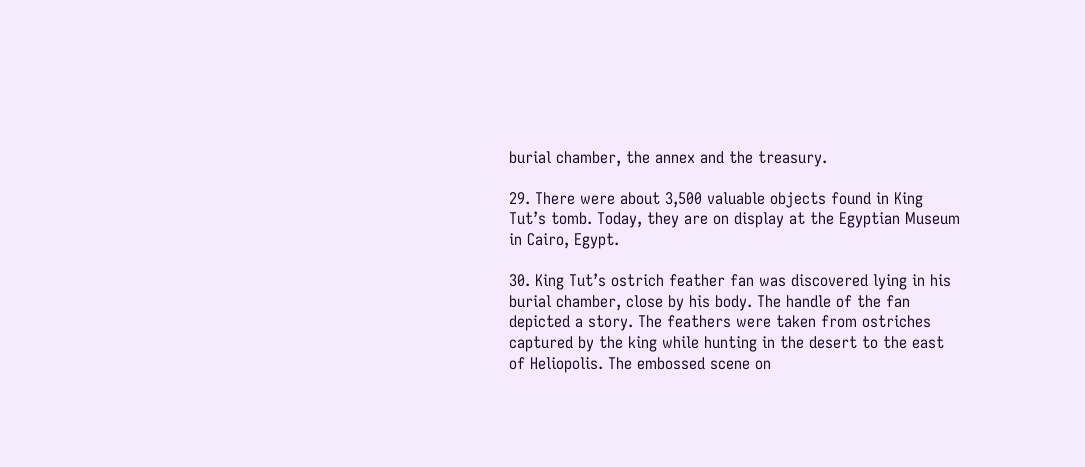burial chamber, the annex and the treasury.

29. There were about 3,500 valuable objects found in King Tut’s tomb. Today, they are on display at the Egyptian Museum in Cairo, Egypt.

30. King Tut’s ostrich feather fan was discovered lying in his burial chamber, close by his body. The handle of the fan depicted a story. The feathers were taken from ostriches captured by the king while hunting in the desert to the east of Heliopolis. The embossed scene on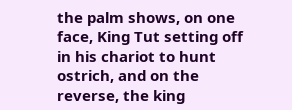the palm shows, on one face, King Tut setting off in his chariot to hunt ostrich, and on the reverse, the king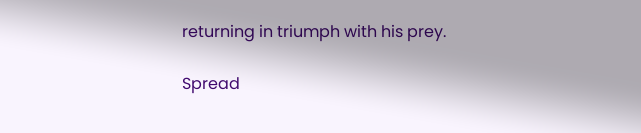returning in triumph with his prey.

Spread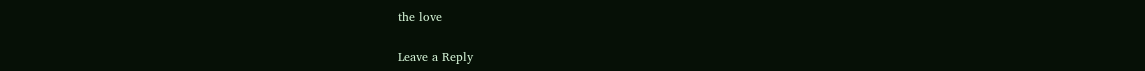the love

Leave a Reply